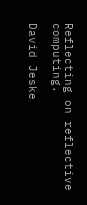Reflecting on reflective computing.

David Jeske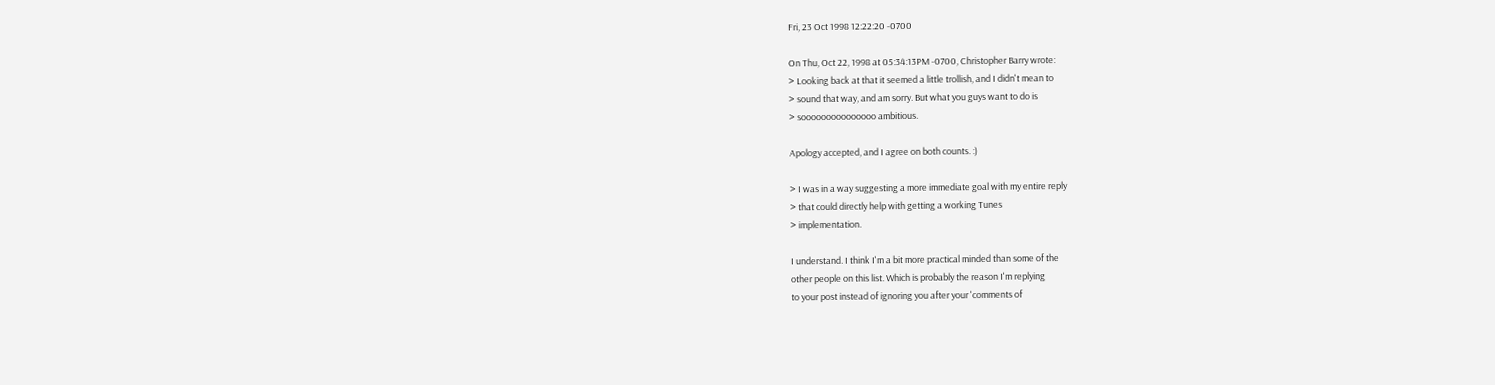Fri, 23 Oct 1998 12:22:20 -0700

On Thu, Oct 22, 1998 at 05:34:13PM -0700, Christopher Barry wrote:
> Looking back at that it seemed a little trollish, and I didn't mean to
> sound that way, and am sorry. But what you guys want to do is
> sooooooooooooooo ambitious.

Apology accepted, and I agree on both counts. :)

> I was in a way suggesting a more immediate goal with my entire reply
> that could directly help with getting a working Tunes
> implementation.

I understand. I think I'm a bit more practical minded than some of the
other people on this list. Which is probably the reason I'm replying
to your post instead of ignoring you after your 'comments of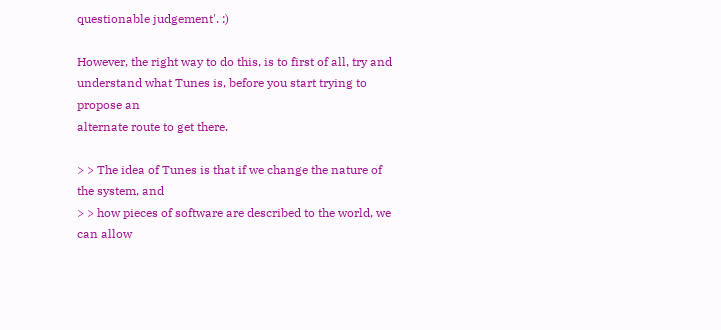questionable judgement'. :)

However, the right way to do this, is to first of all, try and
understand what Tunes is, before you start trying to propose an
alternate route to get there.

> > The idea of Tunes is that if we change the nature of the system, and
> > how pieces of software are described to the world, we can allow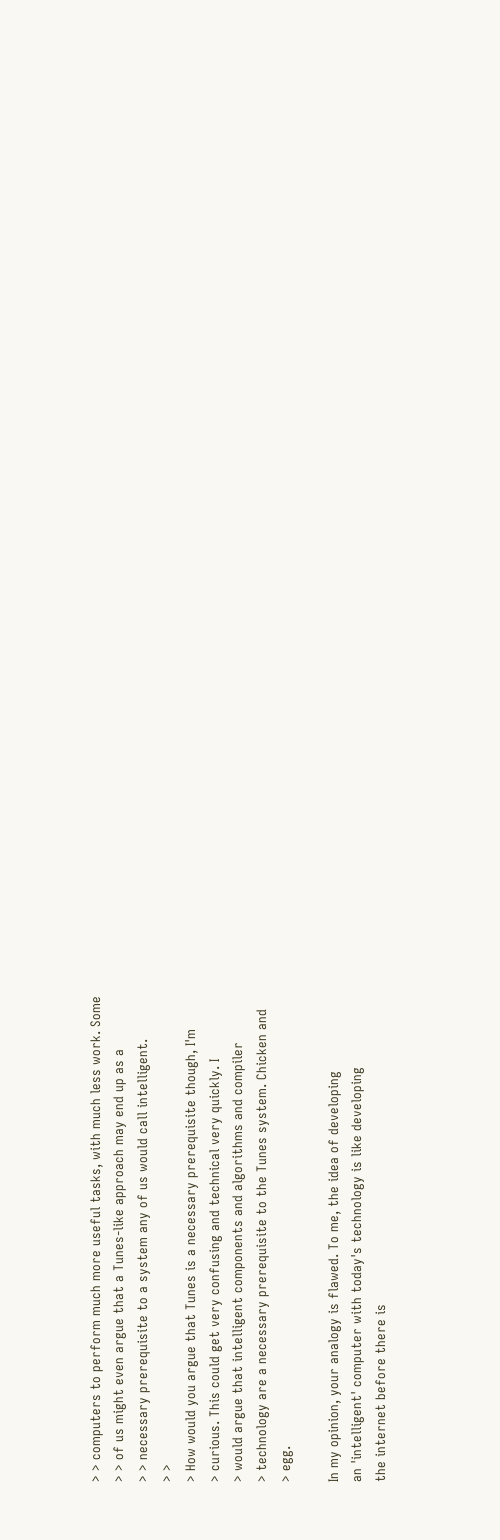> > computers to perform much more useful tasks, with much less work. Some
> > of us might even argue that a Tunes-like approach may end up as a
> > necessary prerequisite to a system any of us would call intelligent.
> >
> How would you argue that Tunes is a necessary prerequisite though, I'm
> curious. This could get very confusing and technical very quickly. I
> would argue that intelligent components and algorithms and compiler
> technology are a necessary prerequisite to the Tunes system. Chicken and
> egg.

In my opinion, your analogy is flawed. To me, the idea of developing
an 'intelligent' computer with today's technology is like developing
the internet before there is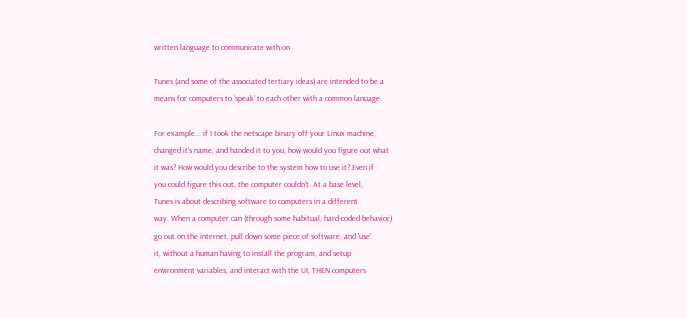written language to communicate with on

Tunes (and some of the associated tertiary ideas) are intended to be a
means for computers to 'speak' to each other with a common lanuage.

For example... if I took the netscape binary off your Linux machine,
changed it's name, and handed it to you, how would you figure out what
it was? How would you describe to the system how to use it? Even if
you could figure this out, the computer couldn't. At a base level,
Tunes is about describing software to computers in a different
way. When a computer can (through some habitual, hard-coded behavior)
go out on the internet, pull down some piece of software, and 'use'
it, without a human having to install the program, and setup
environment variables, and interact with the UI, THEN computers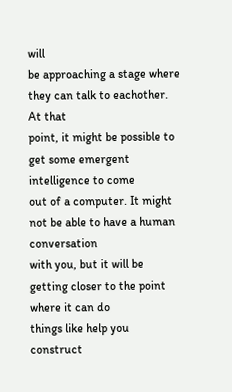will
be approaching a stage where they can talk to eachother. At that
point, it might be possible to get some emergent intelligence to come
out of a computer. It might not be able to have a human conversation
with you, but it will be getting closer to the point where it can do
things like help you construct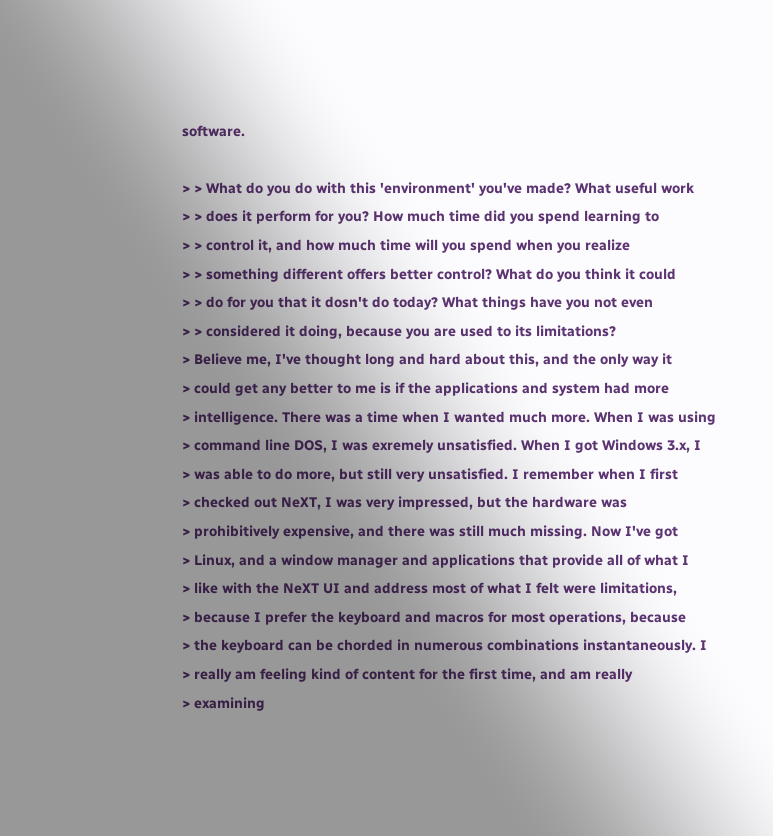software.

> > What do you do with this 'environment' you've made? What useful work
> > does it perform for you? How much time did you spend learning to
> > control it, and how much time will you spend when you realize
> > something different offers better control? What do you think it could
> > do for you that it dosn't do today? What things have you not even
> > considered it doing, because you are used to its limitations?
> Believe me, I've thought long and hard about this, and the only way it
> could get any better to me is if the applications and system had more
> intelligence. There was a time when I wanted much more. When I was using
> command line DOS, I was exremely unsatisfied. When I got Windows 3.x, I
> was able to do more, but still very unsatisfied. I remember when I first
> checked out NeXT, I was very impressed, but the hardware was
> prohibitively expensive, and there was still much missing. Now I've got
> Linux, and a window manager and applications that provide all of what I
> like with the NeXT UI and address most of what I felt were limitations,
> because I prefer the keyboard and macros for most operations, because
> the keyboard can be chorded in numerous combinations instantaneously. I
> really am feeling kind of content for the first time, and am really
> examining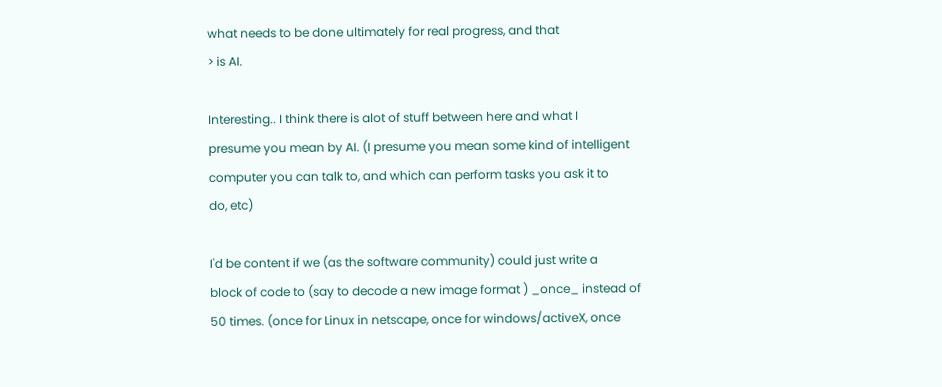what needs to be done ultimately for real progress, and that
> is AI.

Interesting.. I think there is alot of stuff between here and what I
presume you mean by AI. (I presume you mean some kind of intelligent
computer you can talk to, and which can perform tasks you ask it to
do, etc)

I'd be content if we (as the software community) could just write a
block of code to (say to decode a new image format ) _once_ instead of
50 times. (once for Linux in netscape, once for windows/activeX, once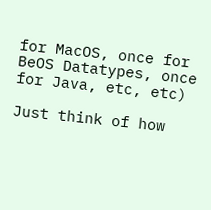for MacOS, once for BeOS Datatypes, once for Java, etc, etc)

Just think of how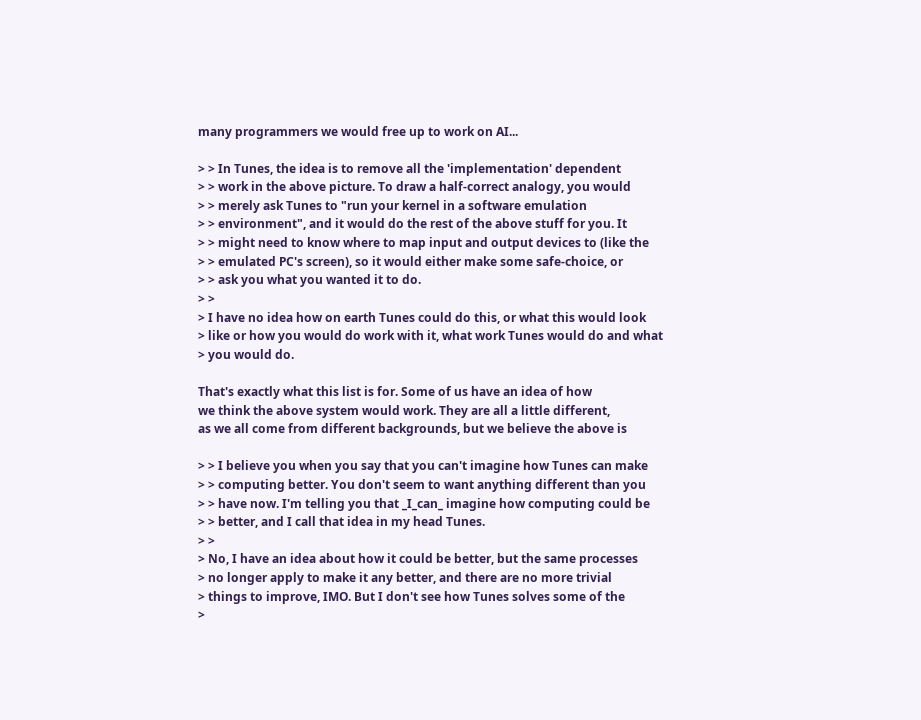many programmers we would free up to work on AI...

> > In Tunes, the idea is to remove all the 'implementation' dependent
> > work in the above picture. To draw a half-correct analogy, you would
> > merely ask Tunes to "run your kernel in a software emulation
> > environment", and it would do the rest of the above stuff for you. It
> > might need to know where to map input and output devices to (like the
> > emulated PC's screen), so it would either make some safe-choice, or
> > ask you what you wanted it to do.
> >
> I have no idea how on earth Tunes could do this, or what this would look
> like or how you would do work with it, what work Tunes would do and what
> you would do.

That's exactly what this list is for. Some of us have an idea of how
we think the above system would work. They are all a little different,
as we all come from different backgrounds, but we believe the above is

> > I believe you when you say that you can't imagine how Tunes can make
> > computing better. You don't seem to want anything different than you
> > have now. I'm telling you that _I_can_ imagine how computing could be
> > better, and I call that idea in my head Tunes.
> >
> No, I have an idea about how it could be better, but the same processes
> no longer apply to make it any better, and there are no more trivial
> things to improve, IMO. But I don't see how Tunes solves some of the
>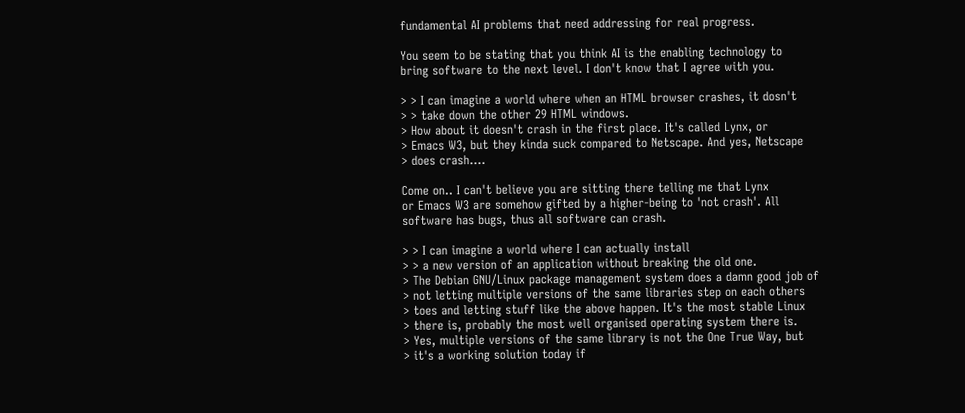fundamental AI problems that need addressing for real progress.

You seem to be stating that you think AI is the enabling technology to
bring software to the next level. I don't know that I agree with you.

> > I can imagine a world where when an HTML browser crashes, it dosn't
> > take down the other 29 HTML windows.
> How about it doesn't crash in the first place. It's called Lynx, or
> Emacs W3, but they kinda suck compared to Netscape. And yes, Netscape
> does crash....

Come on.. I can't believe you are sitting there telling me that Lynx
or Emacs W3 are somehow gifted by a higher-being to 'not crash'. All
software has bugs, thus all software can crash.

> > I can imagine a world where I can actually install
> > a new version of an application without breaking the old one.
> The Debian GNU/Linux package management system does a damn good job of
> not letting multiple versions of the same libraries step on each others
> toes and letting stuff like the above happen. It's the most stable Linux
> there is, probably the most well organised operating system there is.
> Yes, multiple versions of the same library is not the One True Way, but
> it's a working solution today if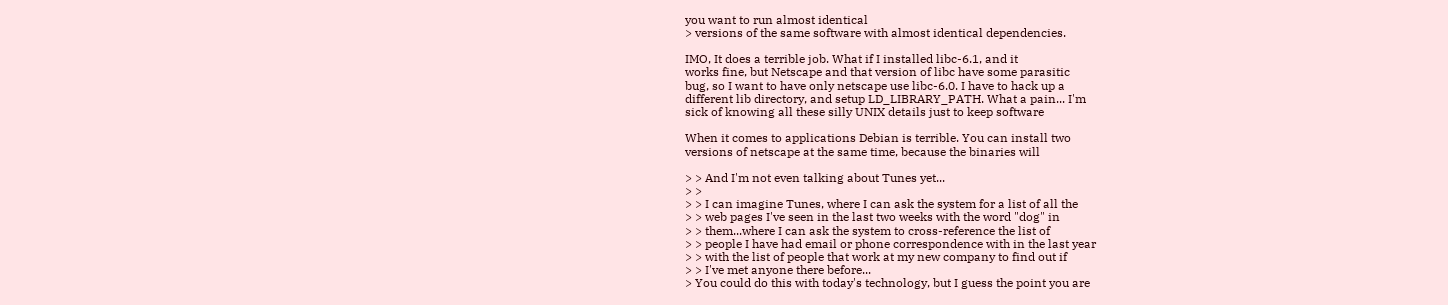you want to run almost identical
> versions of the same software with almost identical dependencies.

IMO, It does a terrible job. What if I installed libc-6.1, and it
works fine, but Netscape and that version of libc have some parasitic
bug, so I want to have only netscape use libc-6.0. I have to hack up a
different lib directory, and setup LD_LIBRARY_PATH. What a pain... I'm
sick of knowing all these silly UNIX details just to keep software

When it comes to applications Debian is terrible. You can install two
versions of netscape at the same time, because the binaries will

> > And I'm not even talking about Tunes yet...
> >
> > I can imagine Tunes, where I can ask the system for a list of all the
> > web pages I've seen in the last two weeks with the word "dog" in
> > them...where I can ask the system to cross-reference the list of
> > people I have had email or phone correspondence with in the last year
> > with the list of people that work at my new company to find out if
> > I've met anyone there before...
> You could do this with today's technology, but I guess the point you are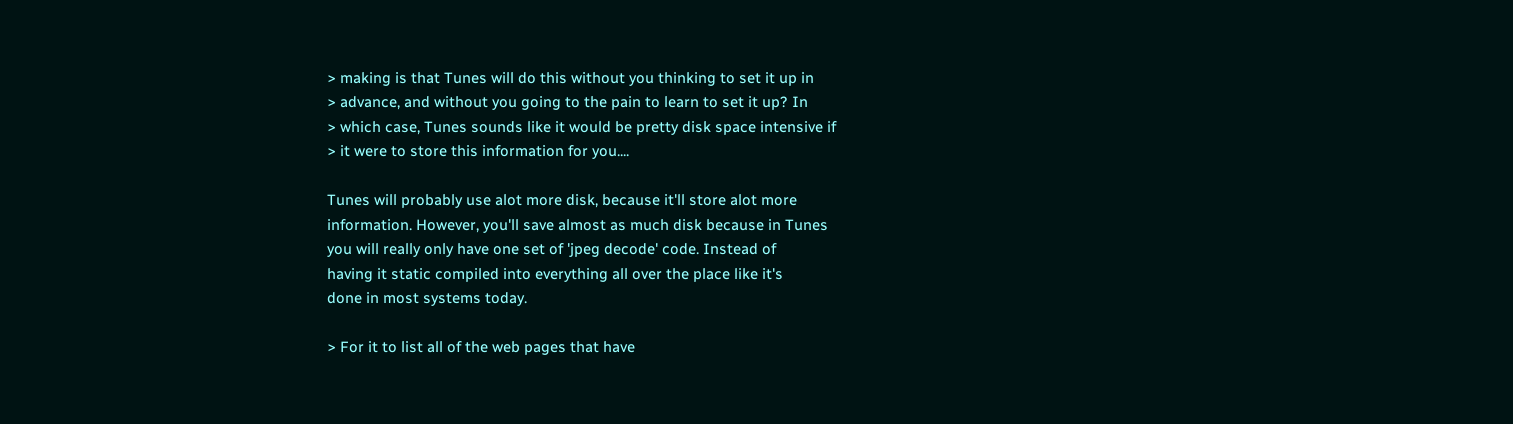> making is that Tunes will do this without you thinking to set it up in
> advance, and without you going to the pain to learn to set it up? In
> which case, Tunes sounds like it would be pretty disk space intensive if
> it were to store this information for you....

Tunes will probably use alot more disk, because it'll store alot more
information. However, you'll save almost as much disk because in Tunes
you will really only have one set of 'jpeg decode' code. Instead of
having it static compiled into everything all over the place like it's
done in most systems today.

> For it to list all of the web pages that have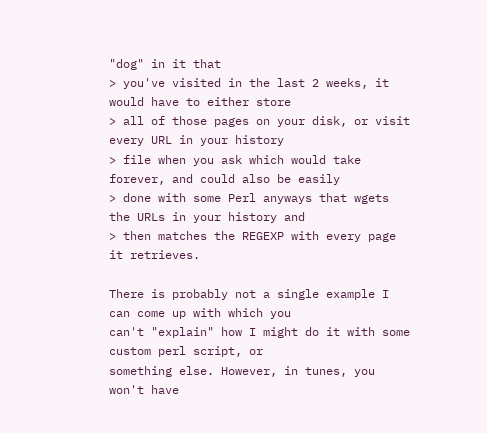"dog" in it that
> you've visited in the last 2 weeks, it would have to either store
> all of those pages on your disk, or visit every URL in your history
> file when you ask which would take forever, and could also be easily
> done with some Perl anyways that wgets the URLs in your history and
> then matches the REGEXP with every page it retrieves.

There is probably not a single example I can come up with which you
can't "explain" how I might do it with some custom perl script, or
something else. However, in tunes, you won't have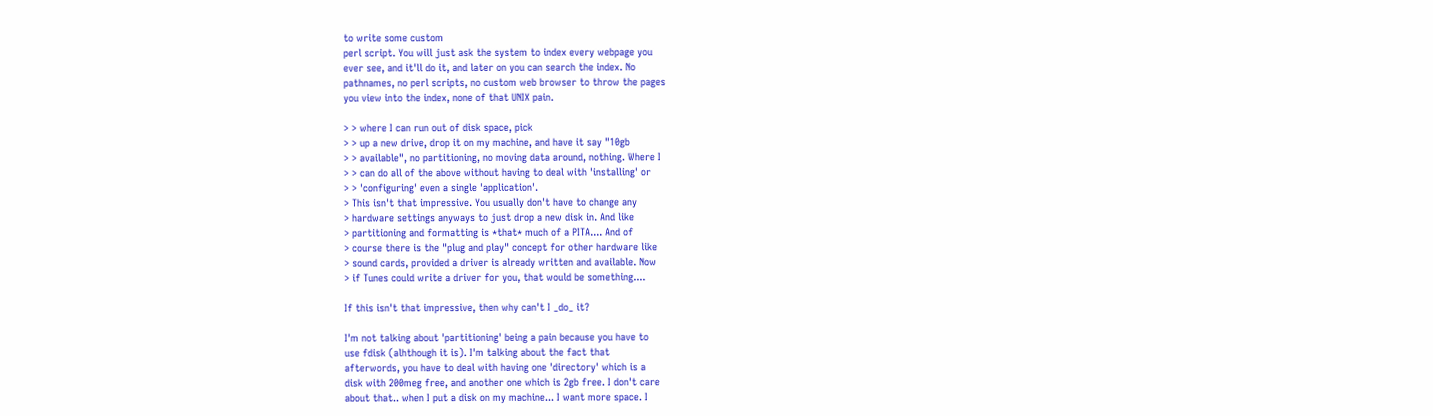to write some custom
perl script. You will just ask the system to index every webpage you
ever see, and it'll do it, and later on you can search the index. No
pathnames, no perl scripts, no custom web browser to throw the pages
you view into the index, none of that UNIX pain.

> > where I can run out of disk space, pick
> > up a new drive, drop it on my machine, and have it say "10gb
> > available", no partitioning, no moving data around, nothing. Where I
> > can do all of the above without having to deal with 'installing' or
> > 'configuring' even a single 'application'.
> This isn't that impressive. You usually don't have to change any
> hardware settings anyways to just drop a new disk in. And like
> partitioning and formatting is *that* much of a PITA.... And of
> course there is the "plug and play" concept for other hardware like
> sound cards, provided a driver is already written and available. Now
> if Tunes could write a driver for you, that would be something....

If this isn't that impressive, then why can't I _do_ it?

I'm not talking about 'partitioning' being a pain because you have to
use fdisk (alhthough it is). I'm talking about the fact that
afterwords, you have to deal with having one 'directory' which is a
disk with 200meg free, and another one which is 2gb free. I don't care
about that.. when I put a disk on my machine... I want more space. I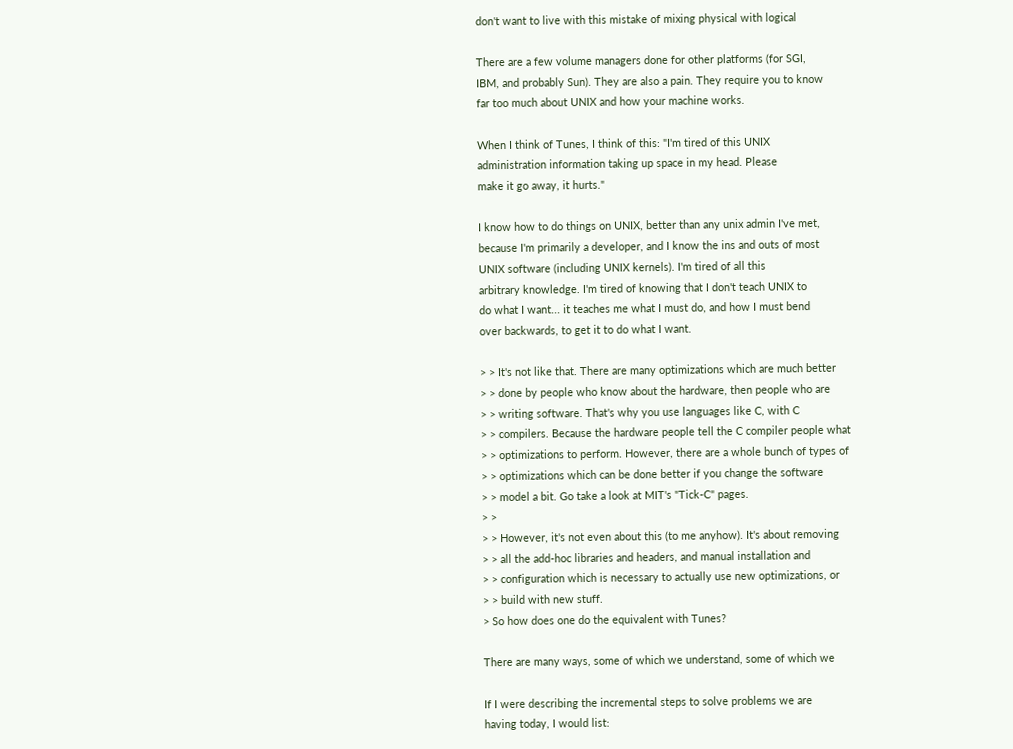don't want to live with this mistake of mixing physical with logical

There are a few volume managers done for other platforms (for SGI,
IBM, and probably Sun). They are also a pain. They require you to know
far too much about UNIX and how your machine works.

When I think of Tunes, I think of this: "I'm tired of this UNIX
administration information taking up space in my head. Please
make it go away, it hurts."

I know how to do things on UNIX, better than any unix admin I've met,
because I'm primarily a developer, and I know the ins and outs of most
UNIX software (including UNIX kernels). I'm tired of all this
arbitrary knowledge. I'm tired of knowing that I don't teach UNIX to
do what I want... it teaches me what I must do, and how I must bend
over backwards, to get it to do what I want.

> > It's not like that. There are many optimizations which are much better
> > done by people who know about the hardware, then people who are
> > writing software. That's why you use languages like C, with C
> > compilers. Because the hardware people tell the C compiler people what
> > optimizations to perform. However, there are a whole bunch of types of
> > optimizations which can be done better if you change the software
> > model a bit. Go take a look at MIT's "Tick-C" pages.
> >
> > However, it's not even about this (to me anyhow). It's about removing
> > all the add-hoc libraries and headers, and manual installation and
> > configuration which is necessary to actually use new optimizations, or
> > build with new stuff.
> So how does one do the equivalent with Tunes?

There are many ways, some of which we understand, some of which we

If I were describing the incremental steps to solve problems we are
having today, I would list: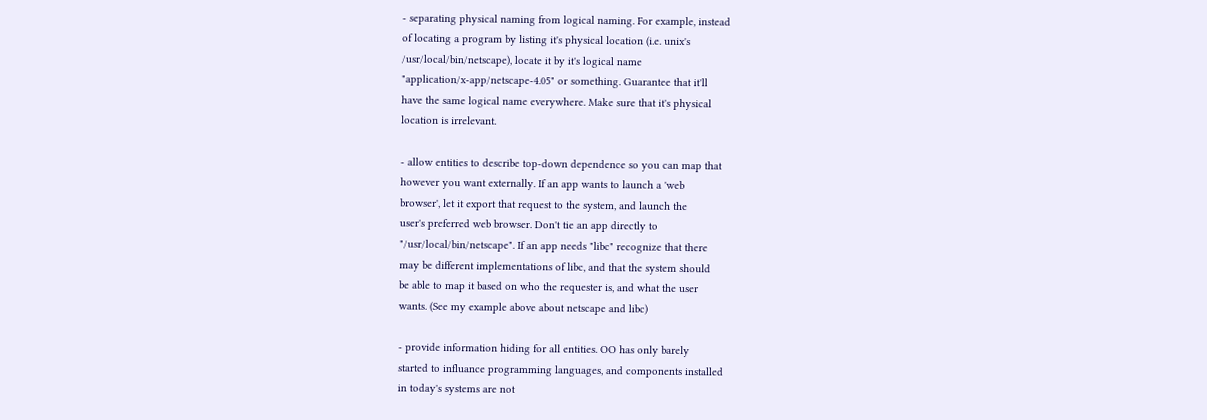- separating physical naming from logical naming. For example, instead
of locating a program by listing it's physical location (i.e. unix's
/usr/local/bin/netscape), locate it by it's logical name
"application/x-app/netscape-4.05" or something. Guarantee that it'll
have the same logical name everywhere. Make sure that it's physical
location is irrelevant.

- allow entities to describe top-down dependence so you can map that
however you want externally. If an app wants to launch a 'web
browser', let it export that request to the system, and launch the
user's preferred web browser. Don't tie an app directly to
"/usr/local/bin/netscape". If an app needs "libc" recognize that there
may be different implementations of libc, and that the system should
be able to map it based on who the requester is, and what the user
wants. (See my example above about netscape and libc)

- provide information hiding for all entities. OO has only barely
started to influance programming languages, and components installed
in today's systems are not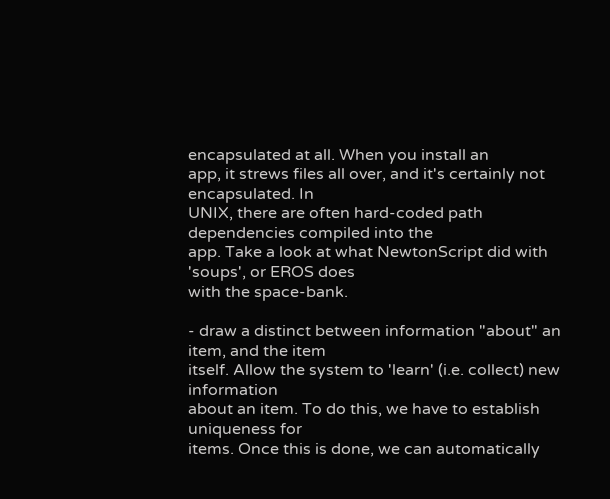encapsulated at all. When you install an
app, it strews files all over, and it's certainly not encapsulated. In
UNIX, there are often hard-coded path dependencies compiled into the
app. Take a look at what NewtonScript did with 'soups', or EROS does
with the space-bank.

- draw a distinct between information "about" an item, and the item
itself. Allow the system to 'learn' (i.e. collect) new information
about an item. To do this, we have to establish uniqueness for
items. Once this is done, we can automatically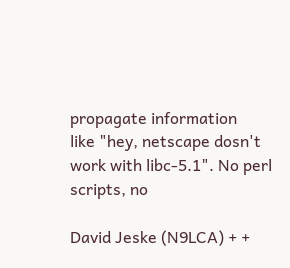propagate information
like "hey, netscape dosn't work with libc-5.1". No perl scripts, no

David Jeske (N9LCA) + +